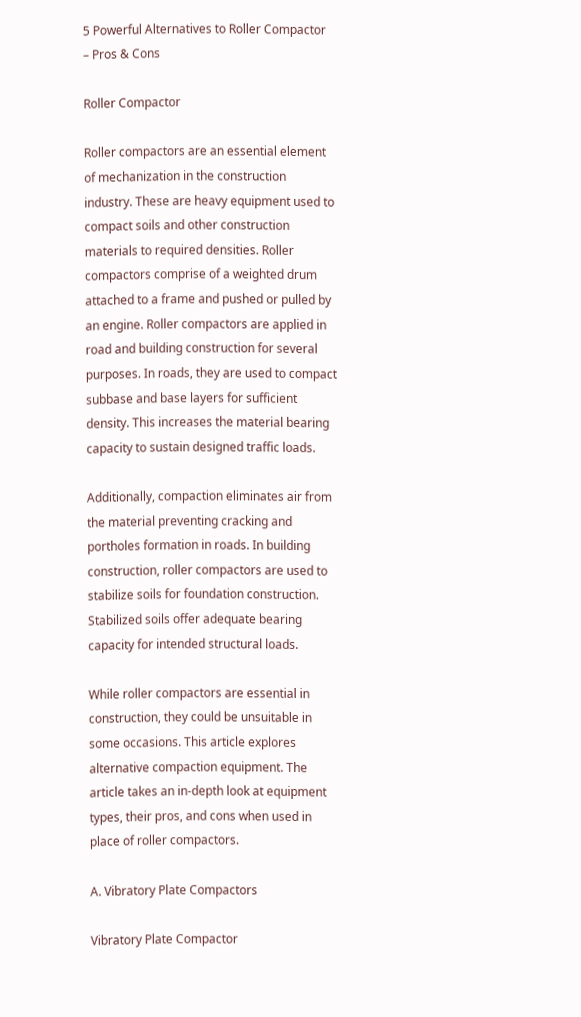5 Powerful Alternatives to Roller Compactor – Pros & Cons

Roller Compactor

Roller compactors are an essential element of mechanization in the construction industry. These are heavy equipment used to compact soils and other construction materials to required densities. Roller compactors comprise of a weighted drum attached to a frame and pushed or pulled by an engine. Roller compactors are applied in road and building construction for several purposes. In roads, they are used to compact subbase and base layers for sufficient density. This increases the material bearing capacity to sustain designed traffic loads.

Additionally, compaction eliminates air from the material preventing cracking and portholes formation in roads. In building construction, roller compactors are used to stabilize soils for foundation construction. Stabilized soils offer adequate bearing capacity for intended structural loads.

While roller compactors are essential in construction, they could be unsuitable in some occasions. This article explores alternative compaction equipment. The article takes an in-depth look at equipment types, their pros, and cons when used in place of roller compactors.

A. Vibratory Plate Compactors

Vibratory Plate Compactor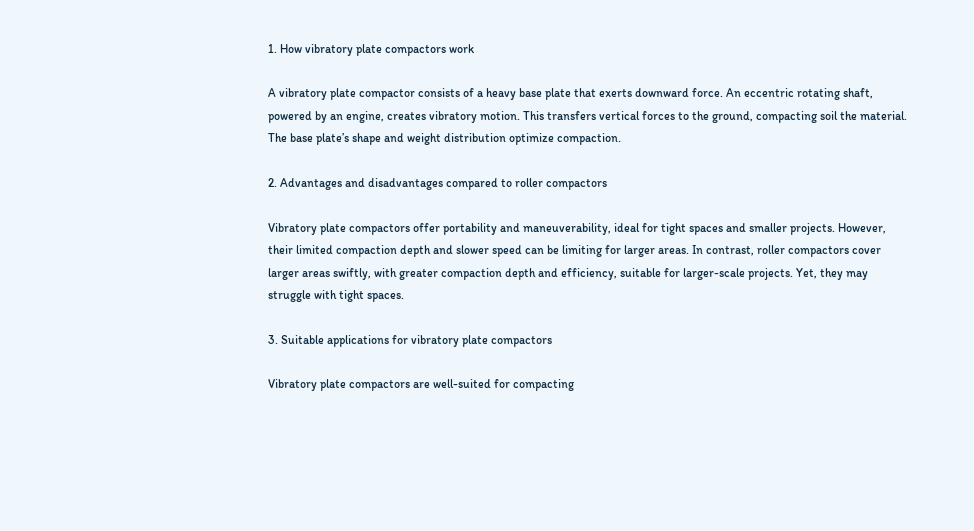1. How vibratory plate compactors work

A vibratory plate compactor consists of a heavy base plate that exerts downward force. An eccentric rotating shaft, powered by an engine, creates vibratory motion. This transfers vertical forces to the ground, compacting soil the material. The base plate’s shape and weight distribution optimize compaction.

2. Advantages and disadvantages compared to roller compactors

Vibratory plate compactors offer portability and maneuverability, ideal for tight spaces and smaller projects. However, their limited compaction depth and slower speed can be limiting for larger areas. In contrast, roller compactors cover larger areas swiftly, with greater compaction depth and efficiency, suitable for larger-scale projects. Yet, they may struggle with tight spaces.

3. Suitable applications for vibratory plate compactors

Vibratory plate compactors are well-suited for compacting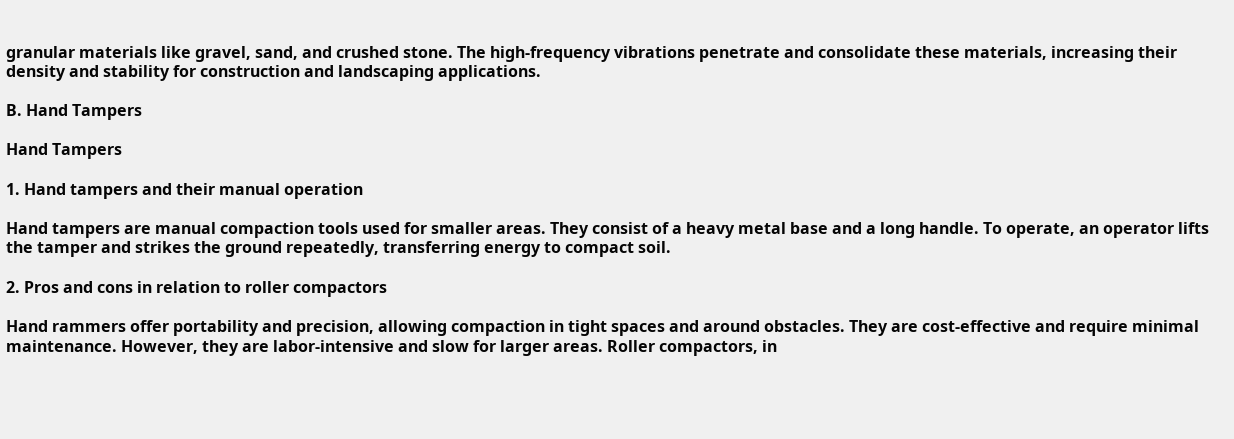granular materials like gravel, sand, and crushed stone. The high-frequency vibrations penetrate and consolidate these materials, increasing their density and stability for construction and landscaping applications.

B. Hand Tampers

Hand Tampers

1. Hand tampers and their manual operation

Hand tampers are manual compaction tools used for smaller areas. They consist of a heavy metal base and a long handle. To operate, an operator lifts the tamper and strikes the ground repeatedly, transferring energy to compact soil.

2. Pros and cons in relation to roller compactors

Hand rammers offer portability and precision, allowing compaction in tight spaces and around obstacles. They are cost-effective and require minimal maintenance. However, they are labor-intensive and slow for larger areas. Roller compactors, in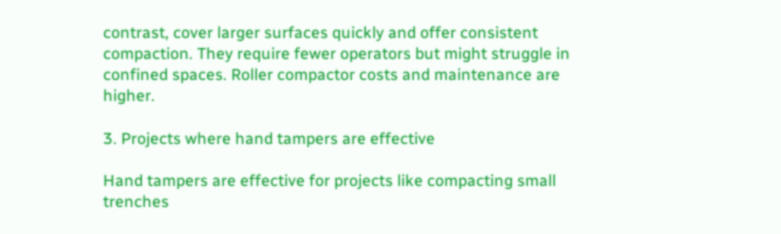contrast, cover larger surfaces quickly and offer consistent compaction. They require fewer operators but might struggle in confined spaces. Roller compactor costs and maintenance are higher.

3. Projects where hand tampers are effective

Hand tampers are effective for projects like compacting small trenches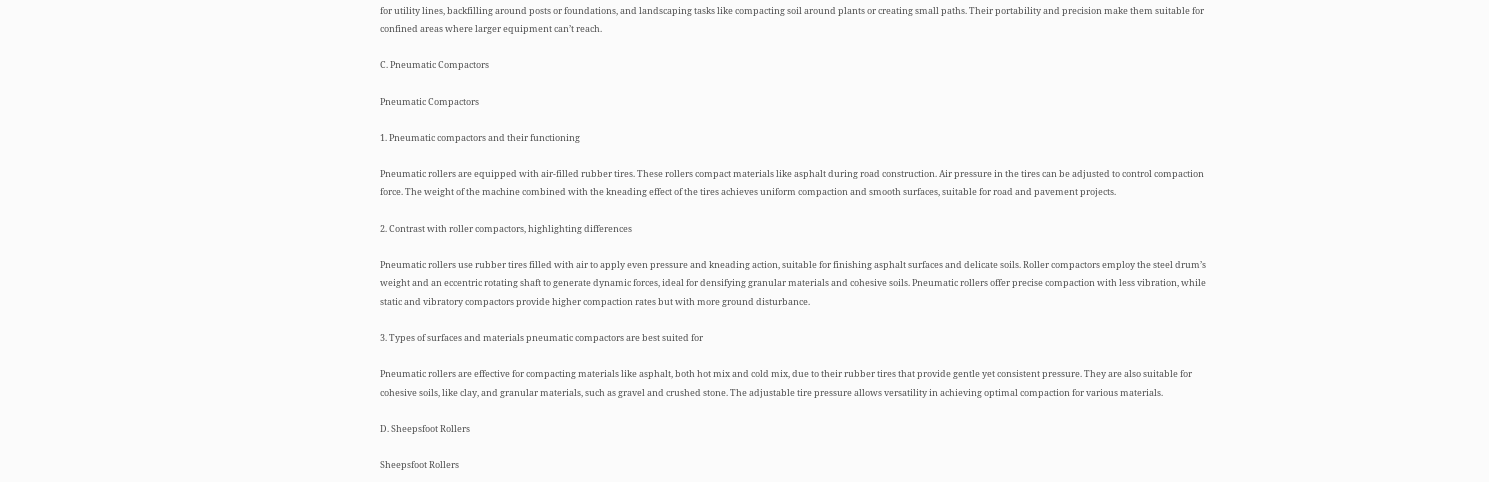for utility lines, backfilling around posts or foundations, and landscaping tasks like compacting soil around plants or creating small paths. Their portability and precision make them suitable for confined areas where larger equipment can’t reach.

C. Pneumatic Compactors

Pneumatic Compactors

1. Pneumatic compactors and their functioning

Pneumatic rollers are equipped with air-filled rubber tires. These rollers compact materials like asphalt during road construction. Air pressure in the tires can be adjusted to control compaction force. The weight of the machine combined with the kneading effect of the tires achieves uniform compaction and smooth surfaces, suitable for road and pavement projects.

2. Contrast with roller compactors, highlighting differences

Pneumatic rollers use rubber tires filled with air to apply even pressure and kneading action, suitable for finishing asphalt surfaces and delicate soils. Roller compactors employ the steel drum’s weight and an eccentric rotating shaft to generate dynamic forces, ideal for densifying granular materials and cohesive soils. Pneumatic rollers offer precise compaction with less vibration, while static and vibratory compactors provide higher compaction rates but with more ground disturbance.

3. Types of surfaces and materials pneumatic compactors are best suited for

Pneumatic rollers are effective for compacting materials like asphalt, both hot mix and cold mix, due to their rubber tires that provide gentle yet consistent pressure. They are also suitable for cohesive soils, like clay, and granular materials, such as gravel and crushed stone. The adjustable tire pressure allows versatility in achieving optimal compaction for various materials.

D. Sheepsfoot Rollers

Sheepsfoot Rollers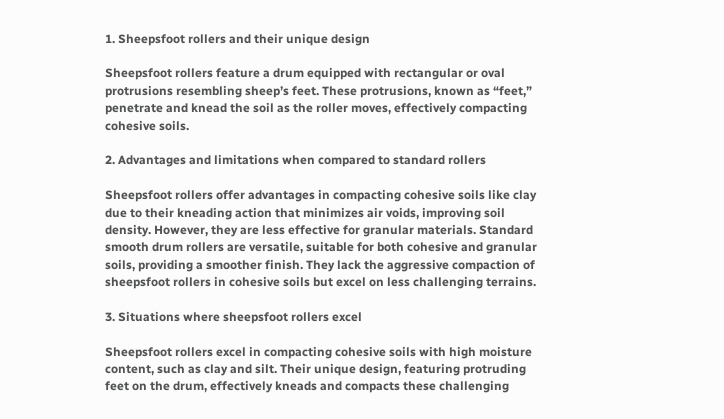1. Sheepsfoot rollers and their unique design

Sheepsfoot rollers feature a drum equipped with rectangular or oval protrusions resembling sheep’s feet. These protrusions, known as “feet,” penetrate and knead the soil as the roller moves, effectively compacting cohesive soils.

2. Advantages and limitations when compared to standard rollers

Sheepsfoot rollers offer advantages in compacting cohesive soils like clay due to their kneading action that minimizes air voids, improving soil density. However, they are less effective for granular materials. Standard smooth drum rollers are versatile, suitable for both cohesive and granular soils, providing a smoother finish. They lack the aggressive compaction of sheepsfoot rollers in cohesive soils but excel on less challenging terrains.

3. Situations where sheepsfoot rollers excel

Sheepsfoot rollers excel in compacting cohesive soils with high moisture content, such as clay and silt. Their unique design, featuring protruding feet on the drum, effectively kneads and compacts these challenging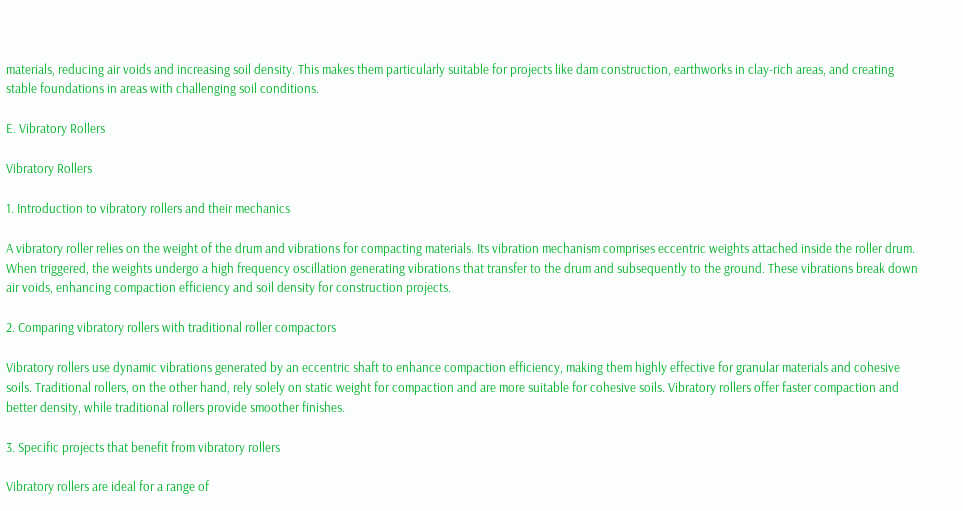materials, reducing air voids and increasing soil density. This makes them particularly suitable for projects like dam construction, earthworks in clay-rich areas, and creating stable foundations in areas with challenging soil conditions.

E. Vibratory Rollers

Vibratory Rollers

1. Introduction to vibratory rollers and their mechanics

A vibratory roller relies on the weight of the drum and vibrations for compacting materials. Its vibration mechanism comprises eccentric weights attached inside the roller drum. When triggered, the weights undergo a high frequency oscillation generating vibrations that transfer to the drum and subsequently to the ground. These vibrations break down air voids, enhancing compaction efficiency and soil density for construction projects.

2. Comparing vibratory rollers with traditional roller compactors

Vibratory rollers use dynamic vibrations generated by an eccentric shaft to enhance compaction efficiency, making them highly effective for granular materials and cohesive soils. Traditional rollers, on the other hand, rely solely on static weight for compaction and are more suitable for cohesive soils. Vibratory rollers offer faster compaction and better density, while traditional rollers provide smoother finishes.

3. Specific projects that benefit from vibratory rollers

Vibratory rollers are ideal for a range of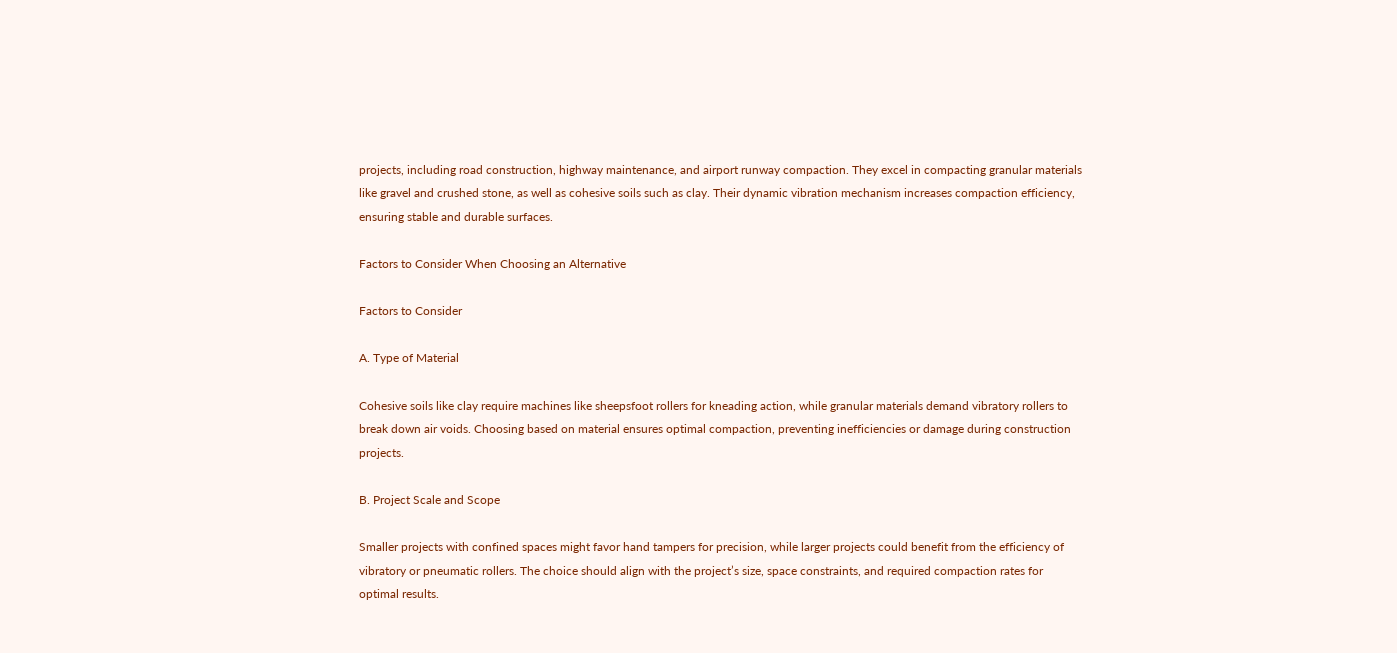projects, including road construction, highway maintenance, and airport runway compaction. They excel in compacting granular materials like gravel and crushed stone, as well as cohesive soils such as clay. Their dynamic vibration mechanism increases compaction efficiency, ensuring stable and durable surfaces.

Factors to Consider When Choosing an Alternative

Factors to Consider

A. Type of Material

Cohesive soils like clay require machines like sheepsfoot rollers for kneading action, while granular materials demand vibratory rollers to break down air voids. Choosing based on material ensures optimal compaction, preventing inefficiencies or damage during construction projects.

B. Project Scale and Scope

Smaller projects with confined spaces might favor hand tampers for precision, while larger projects could benefit from the efficiency of vibratory or pneumatic rollers. The choice should align with the project’s size, space constraints, and required compaction rates for optimal results.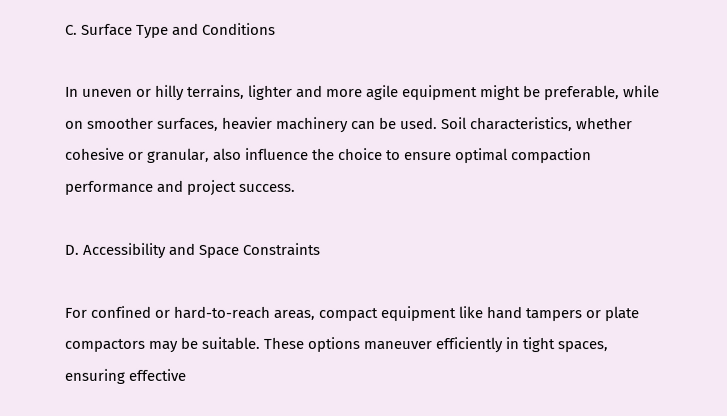C. Surface Type and Conditions

In uneven or hilly terrains, lighter and more agile equipment might be preferable, while on smoother surfaces, heavier machinery can be used. Soil characteristics, whether cohesive or granular, also influence the choice to ensure optimal compaction performance and project success.

D. Accessibility and Space Constraints

For confined or hard-to-reach areas, compact equipment like hand tampers or plate compactors may be suitable. These options maneuver efficiently in tight spaces, ensuring effective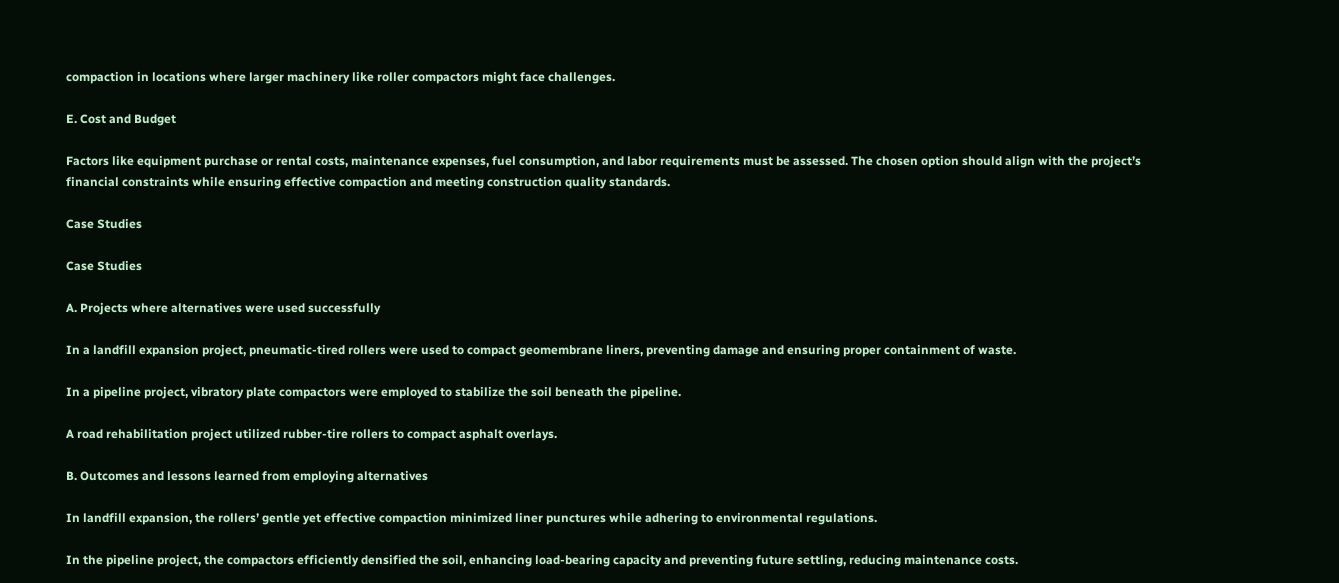compaction in locations where larger machinery like roller compactors might face challenges.

E. Cost and Budget

Factors like equipment purchase or rental costs, maintenance expenses, fuel consumption, and labor requirements must be assessed. The chosen option should align with the project’s financial constraints while ensuring effective compaction and meeting construction quality standards.

Case Studies

Case Studies

A. Projects where alternatives were used successfully

In a landfill expansion project, pneumatic-tired rollers were used to compact geomembrane liners, preventing damage and ensuring proper containment of waste.

In a pipeline project, vibratory plate compactors were employed to stabilize the soil beneath the pipeline.

A road rehabilitation project utilized rubber-tire rollers to compact asphalt overlays.

B. Outcomes and lessons learned from employing alternatives

In landfill expansion, the rollers’ gentle yet effective compaction minimized liner punctures while adhering to environmental regulations.

In the pipeline project, the compactors efficiently densified the soil, enhancing load-bearing capacity and preventing future settling, reducing maintenance costs.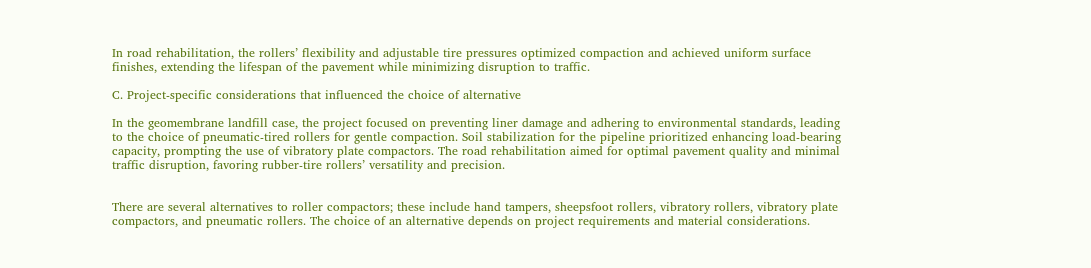In road rehabilitation, the rollers’ flexibility and adjustable tire pressures optimized compaction and achieved uniform surface finishes, extending the lifespan of the pavement while minimizing disruption to traffic.

C. Project-specific considerations that influenced the choice of alternative

In the geomembrane landfill case, the project focused on preventing liner damage and adhering to environmental standards, leading to the choice of pneumatic-tired rollers for gentle compaction. Soil stabilization for the pipeline prioritized enhancing load-bearing capacity, prompting the use of vibratory plate compactors. The road rehabilitation aimed for optimal pavement quality and minimal traffic disruption, favoring rubber-tire rollers’ versatility and precision.


There are several alternatives to roller compactors; these include hand tampers, sheepsfoot rollers, vibratory rollers, vibratory plate compactors, and pneumatic rollers. The choice of an alternative depends on project requirements and material considerations.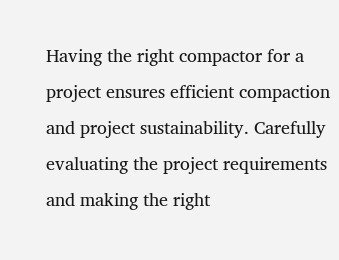Having the right compactor for a project ensures efficient compaction and project sustainability. Carefully evaluating the project requirements and making the right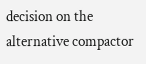decision on the alternative compactor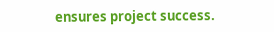ensures project success.